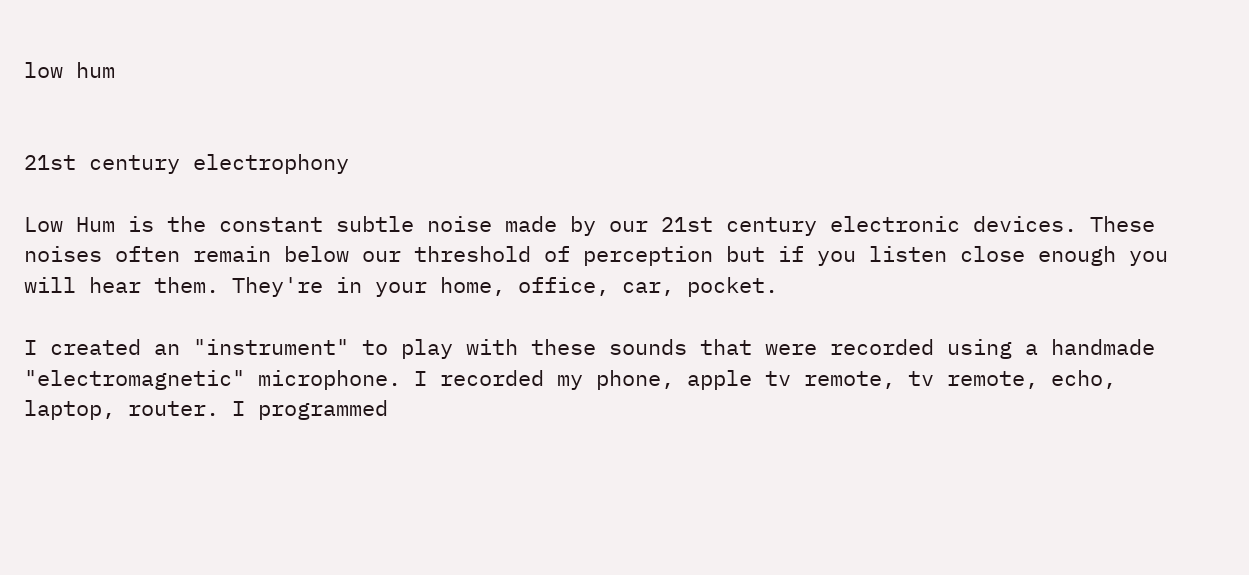low hum


21st century electrophony

Low Hum is the constant subtle noise made by our 21st century electronic devices. These noises often remain below our threshold of perception but if you listen close enough you will hear them. They're in your home, office, car, pocket.

I created an "instrument" to play with these sounds that were recorded using a handmade "electromagnetic" microphone. I recorded my phone, apple tv remote, tv remote, echo, laptop, router. I programmed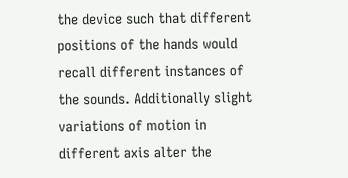the device such that different positions of the hands would recall different instances of the sounds. Additionally slight variations of motion in different axis alter the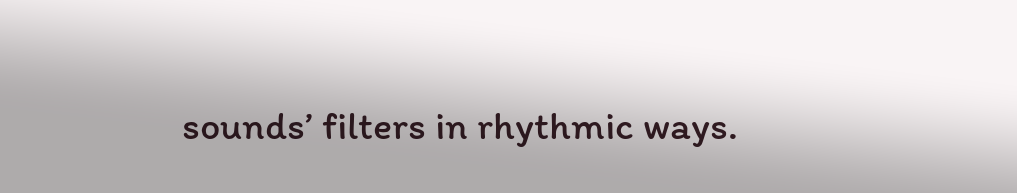sounds’ filters in rhythmic ways.